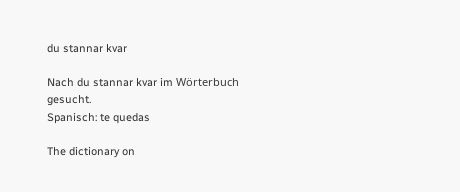du stannar kvar

Nach du stannar kvar im Wörterbuch gesucht.
Spanisch: te quedas

The dictionary on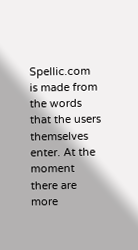Spellic.com is made from the words that the users themselves enter. At the moment there are more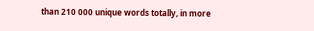than 210 000 unique words totally, in more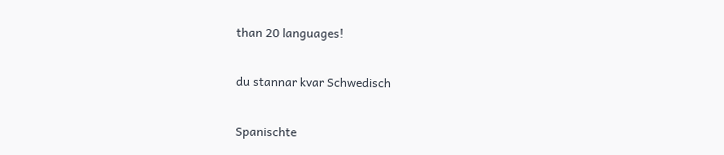than 20 languages!

du stannar kvar Schwedisch

Spanischte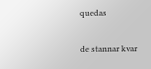quedas

de stannar kvar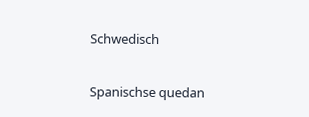Schwedisch

Spanischse quedan